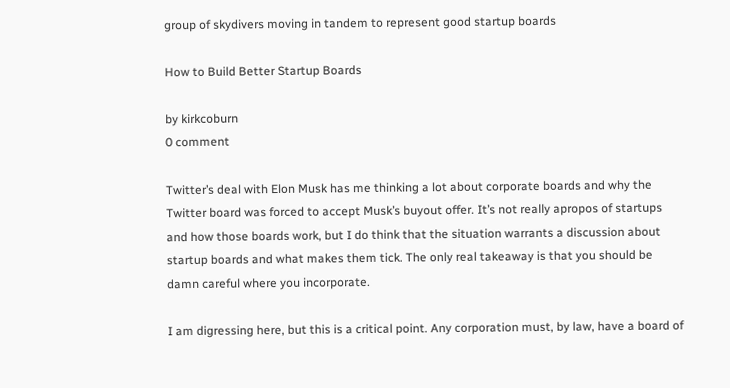group of skydivers moving in tandem to represent good startup boards

How to Build Better Startup Boards

by kirkcoburn
0 comment

Twitter’s deal with Elon Musk has me thinking a lot about corporate boards and why the Twitter board was forced to accept Musk’s buyout offer. It’s not really apropos of startups and how those boards work, but I do think that the situation warrants a discussion about startup boards and what makes them tick. The only real takeaway is that you should be damn careful where you incorporate.

I am digressing here, but this is a critical point. Any corporation must, by law, have a board of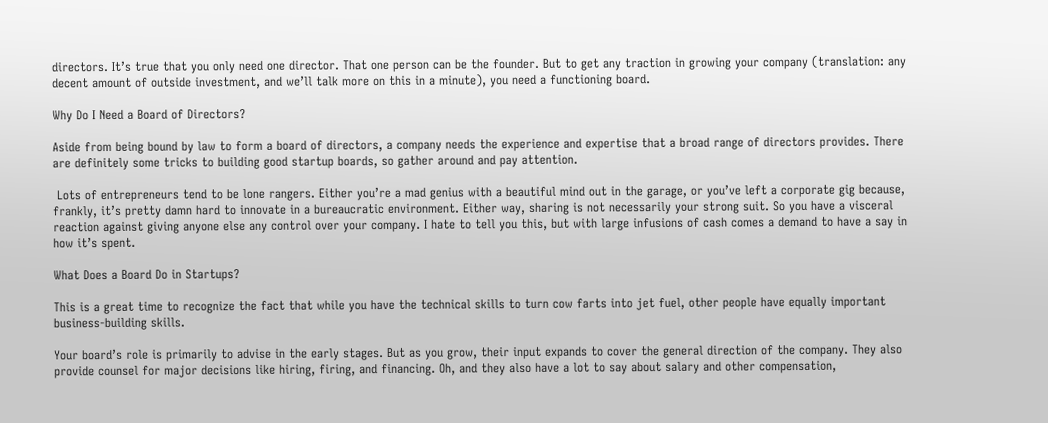directors. It’s true that you only need one director. That one person can be the founder. But to get any traction in growing your company (translation: any decent amount of outside investment, and we’ll talk more on this in a minute), you need a functioning board.

Why Do I Need a Board of Directors?

Aside from being bound by law to form a board of directors, a company needs the experience and expertise that a broad range of directors provides. There are definitely some tricks to building good startup boards, so gather around and pay attention.

 Lots of entrepreneurs tend to be lone rangers. Either you’re a mad genius with a beautiful mind out in the garage, or you’ve left a corporate gig because, frankly, it’s pretty damn hard to innovate in a bureaucratic environment. Either way, sharing is not necessarily your strong suit. So you have a visceral reaction against giving anyone else any control over your company. I hate to tell you this, but with large infusions of cash comes a demand to have a say in how it’s spent.

What Does a Board Do in Startups?

This is a great time to recognize the fact that while you have the technical skills to turn cow farts into jet fuel, other people have equally important business-building skills.

Your board’s role is primarily to advise in the early stages. But as you grow, their input expands to cover the general direction of the company. They also provide counsel for major decisions like hiring, firing, and financing. Oh, and they also have a lot to say about salary and other compensation,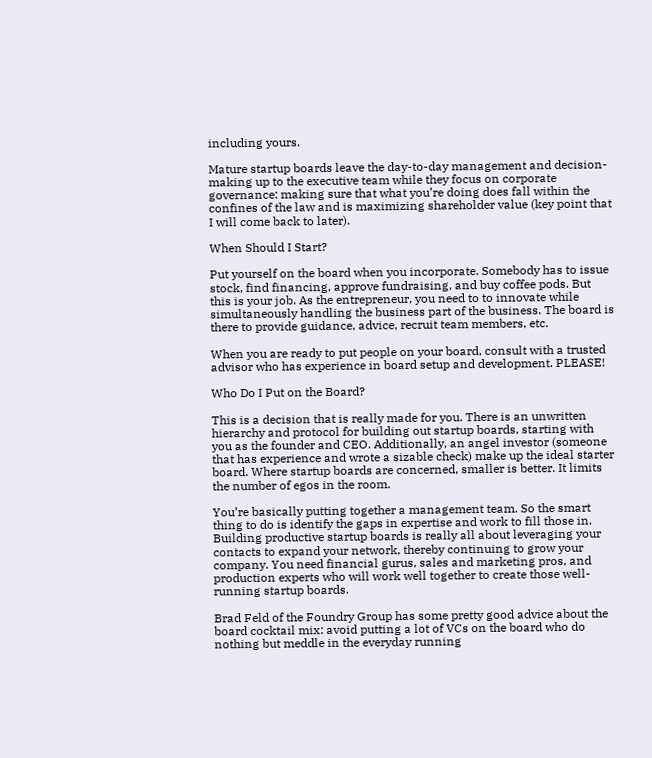including yours.

Mature startup boards leave the day-to-day management and decision-making up to the executive team while they focus on corporate governance: making sure that what you’re doing does fall within the confines of the law and is maximizing shareholder value (key point that I will come back to later).

When Should I Start?

Put yourself on the board when you incorporate. Somebody has to issue stock, find financing, approve fundraising, and buy coffee pods. But this is your job. As the entrepreneur, you need to to innovate while simultaneously handling the business part of the business. The board is there to provide guidance, advice, recruit team members, etc.

When you are ready to put people on your board, consult with a trusted advisor who has experience in board setup and development. PLEASE!

Who Do I Put on the Board?

This is a decision that is really made for you. There is an unwritten hierarchy and protocol for building out startup boards, starting with you as the founder and CEO. Additionally, an angel investor (someone that has experience and wrote a sizable check) make up the ideal starter board. Where startup boards are concerned, smaller is better. It limits the number of egos in the room.

You’re basically putting together a management team. So the smart thing to do is identify the gaps in expertise and work to fill those in. Building productive startup boards is really all about leveraging your contacts to expand your network, thereby continuing to grow your company. You need financial gurus, sales and marketing pros, and production experts who will work well together to create those well-running startup boards.

Brad Feld of the Foundry Group has some pretty good advice about the board cocktail mix: avoid putting a lot of VCs on the board who do nothing but meddle in the everyday running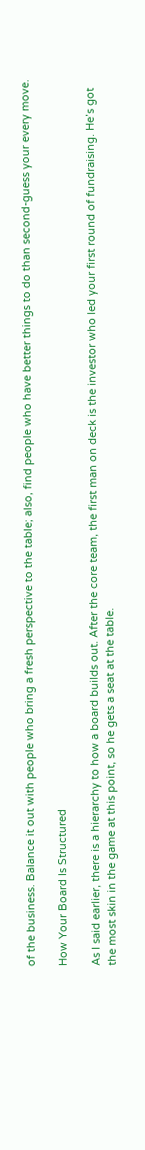of the business. Balance it out with people who bring a fresh perspective to the table; also, find people who have better things to do than second-guess your every move.

How Your Board Is Structured

As I said earlier, there is a hierarchy to how a board builds out. After the core team, the first man on deck is the investor who led your first round of fundraising. He’s got the most skin in the game at this point, so he gets a seat at the table.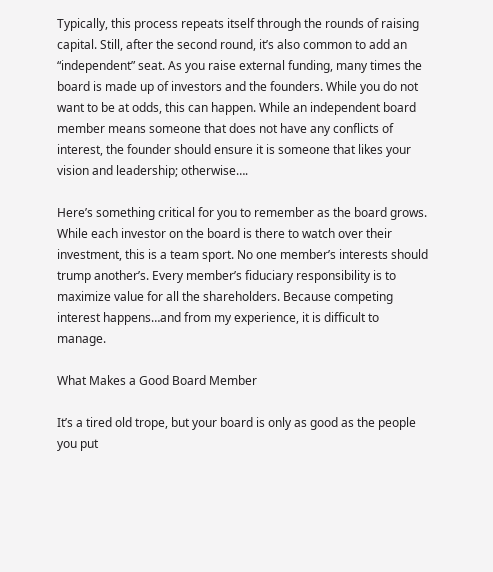Typically, this process repeats itself through the rounds of raising capital. Still, after the second round, it’s also common to add an “independent” seat. As you raise external funding, many times the board is made up of investors and the founders. While you do not want to be at odds, this can happen. While an independent board member means someone that does not have any conflicts of interest, the founder should ensure it is someone that likes your vision and leadership; otherwise….

Here’s something critical for you to remember as the board grows. While each investor on the board is there to watch over their investment, this is a team sport. No one member’s interests should trump another’s. Every member’s fiduciary responsibility is to maximize value for all the shareholders. Because competing interest happens…and from my experience, it is difficult to manage.

What Makes a Good Board Member

It’s a tired old trope, but your board is only as good as the people you put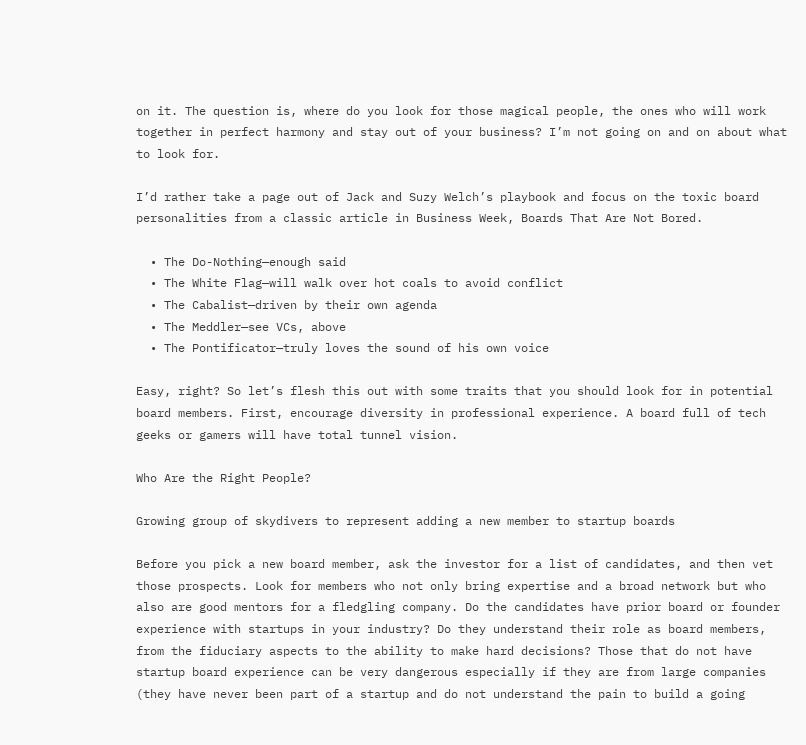on it. The question is, where do you look for those magical people, the ones who will work together in perfect harmony and stay out of your business? I’m not going on and on about what to look for.

I’d rather take a page out of Jack and Suzy Welch’s playbook and focus on the toxic board personalities from a classic article in Business Week, Boards That Are Not Bored.

  • The Do-Nothing—enough said
  • The White Flag—will walk over hot coals to avoid conflict
  • The Cabalist—driven by their own agenda
  • The Meddler—see VCs, above
  • The Pontificator—truly loves the sound of his own voice

Easy, right? So let’s flesh this out with some traits that you should look for in potential board members. First, encourage diversity in professional experience. A board full of tech geeks or gamers will have total tunnel vision.

Who Are the Right People?

Growing group of skydivers to represent adding a new member to startup boards

Before you pick a new board member, ask the investor for a list of candidates, and then vet those prospects. Look for members who not only bring expertise and a broad network but who also are good mentors for a fledgling company. Do the candidates have prior board or founder experience with startups in your industry? Do they understand their role as board members, from the fiduciary aspects to the ability to make hard decisions? Those that do not have startup board experience can be very dangerous especially if they are from large companies (they have never been part of a startup and do not understand the pain to build a going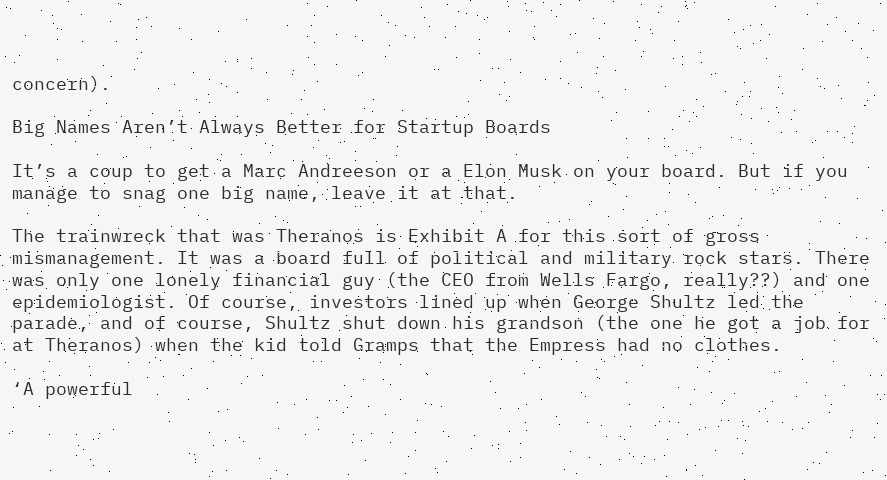concern).

Big Names Aren’t Always Better for Startup Boards

It’s a coup to get a Marc Andreeson or a Elon Musk on your board. But if you manage to snag one big name, leave it at that.

The trainwreck that was Theranos is Exhibit A for this sort of gross mismanagement. It was a board full of political and military rock stars. There was only one lonely financial guy (the CEO from Wells Fargo, really??) and one epidemiologist. Of course, investors lined up when George Shultz led the parade, and of course, Shultz shut down his grandson (the one he got a job for at Theranos) when the kid told Gramps that the Empress had no clothes.

‘A powerful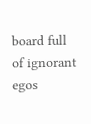board full of ignorant egos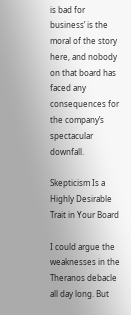is bad for business’ is the moral of the story here, and nobody on that board has faced any consequences for the company’s spectacular downfall.

Skepticism Is a Highly Desirable Trait in Your Board

I could argue the weaknesses in the Theranos debacle all day long. But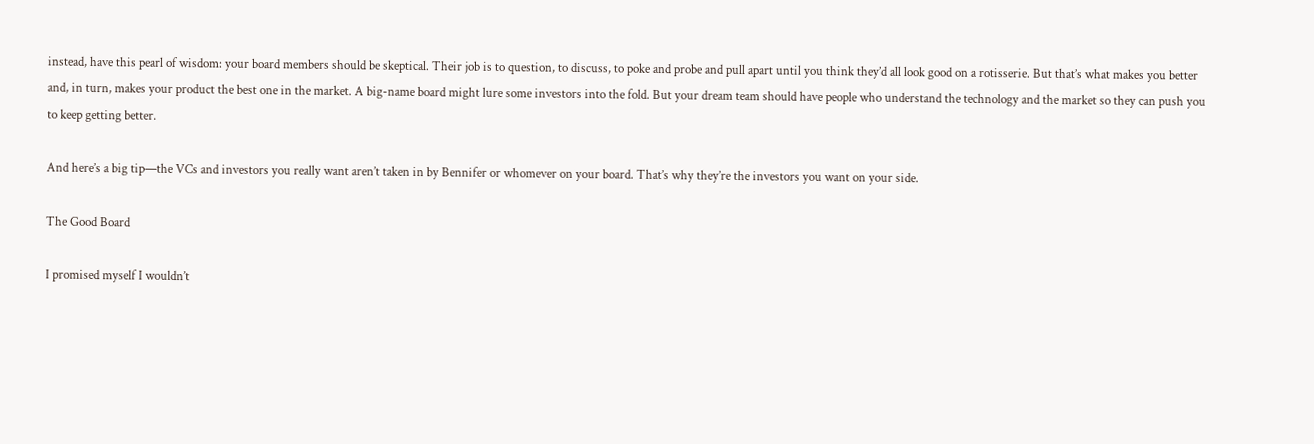instead, have this pearl of wisdom: your board members should be skeptical. Their job is to question, to discuss, to poke and probe and pull apart until you think they’d all look good on a rotisserie. But that’s what makes you better and, in turn, makes your product the best one in the market. A big-name board might lure some investors into the fold. But your dream team should have people who understand the technology and the market so they can push you to keep getting better.

And here’s a big tip—the VCs and investors you really want aren’t taken in by Bennifer or whomever on your board. That’s why they’re the investors you want on your side.

The Good Board

I promised myself I wouldn’t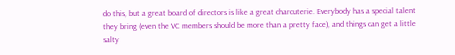do this, but a great board of directors is like a great charcuterie. Everybody has a special talent they bring (even the VC members should be more than a pretty face), and things can get a little salty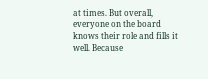at times. But overall, everyone on the board knows their role and fills it well. Because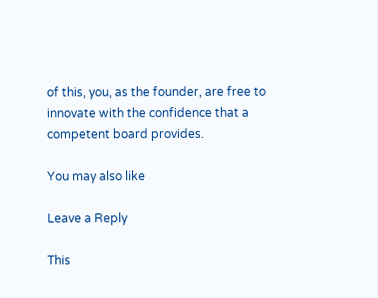of this, you, as the founder, are free to innovate with the confidence that a competent board provides.

You may also like

Leave a Reply

This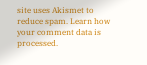site uses Akismet to reduce spam. Learn how your comment data is processed.